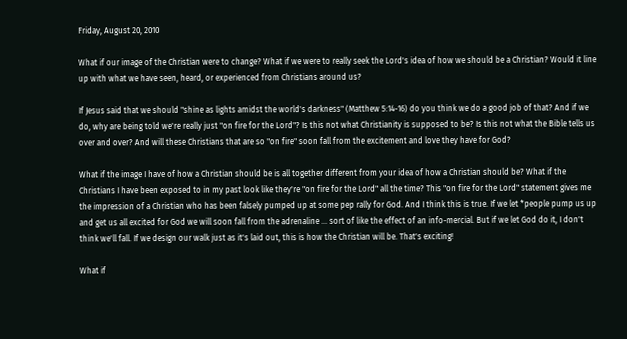Friday, August 20, 2010

What if our image of the Christian were to change? What if we were to really seek the Lord's idea of how we should be a Christian? Would it line up with what we have seen, heard, or experienced from Christians around us?

If Jesus said that we should "shine as lights amidst the world's darkness" (Matthew 5:14-16) do you think we do a good job of that? And if we do, why are being told we're really just "on fire for the Lord"? Is this not what Christianity is supposed to be? Is this not what the Bible tells us over and over? And will these Christians that are so "on fire" soon fall from the excitement and love they have for God?

What if the image I have of how a Christian should be is all together different from your idea of how a Christian should be? What if the Christians I have been exposed to in my past look like they're "on fire for the Lord" all the time? This "on fire for the Lord" statement gives me the impression of a Christian who has been falsely pumped up at some pep rally for God. And I think this is true. If we let *people pump us up and get us all excited for God we will soon fall from the adrenaline ... sort of like the effect of an info-mercial. But if we let God do it, I don't think we'll fall. If we design our walk just as it's laid out, this is how the Christian will be. That's exciting!

What if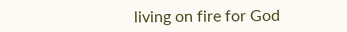living on fire for God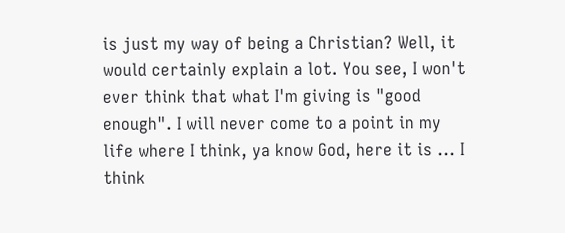is just my way of being a Christian? Well, it would certainly explain a lot. You see, I won't ever think that what I'm giving is "good enough". I will never come to a point in my life where I think, ya know God, here it is ... I think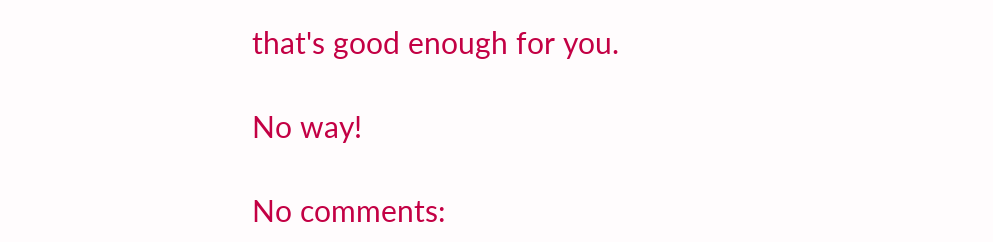that's good enough for you.

No way!

No comments: